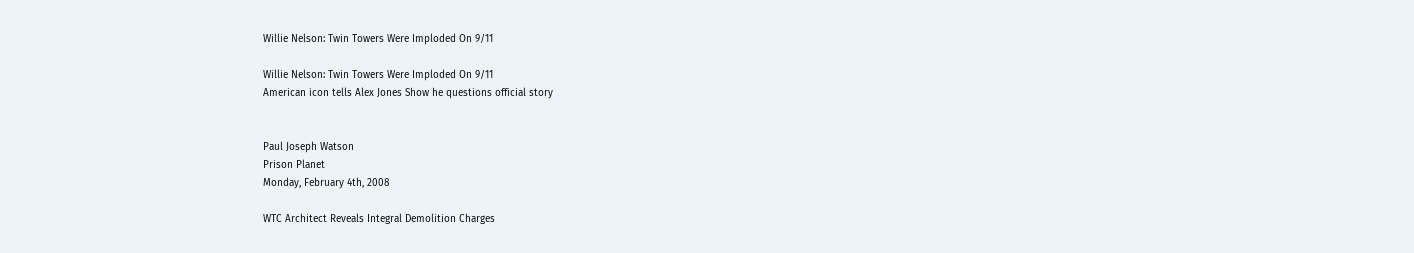Willie Nelson: Twin Towers Were Imploded On 9/11

Willie Nelson: Twin Towers Were Imploded On 9/11
American icon tells Alex Jones Show he questions official story


Paul Joseph Watson
Prison Planet
Monday, February 4th, 2008

WTC Architect Reveals Integral Demolition Charges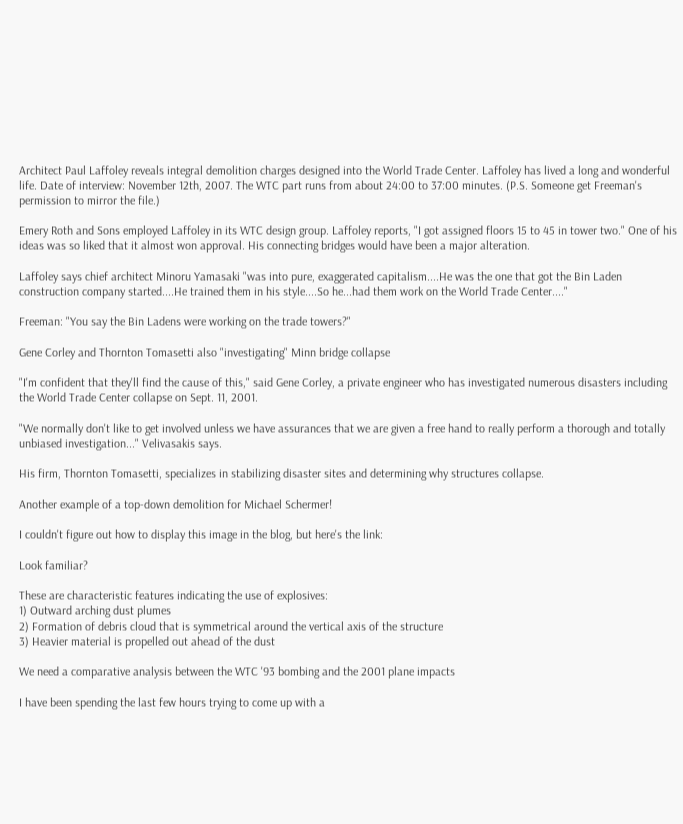Architect Paul Laffoley reveals integral demolition charges designed into the World Trade Center. Laffoley has lived a long and wonderful life. Date of interview: November 12th, 2007. The WTC part runs from about 24:00 to 37:00 minutes. (P.S. Someone get Freeman's permission to mirror the file.)

Emery Roth and Sons employed Laffoley in its WTC design group. Laffoley reports, "I got assigned floors 15 to 45 in tower two." One of his ideas was so liked that it almost won approval. His connecting bridges would have been a major alteration.

Laffoley says chief architect Minoru Yamasaki "was into pure, exaggerated capitalism....He was the one that got the Bin Laden construction company started....He trained them in his style....So he...had them work on the World Trade Center...."

Freeman: "You say the Bin Ladens were working on the trade towers?"

Gene Corley and Thornton Tomasetti also "investigating" Minn bridge collapse

"I'm confident that they'll find the cause of this," said Gene Corley, a private engineer who has investigated numerous disasters including the World Trade Center collapse on Sept. 11, 2001.

"We normally don't like to get involved unless we have assurances that we are given a free hand to really perform a thorough and totally unbiased investigation..." Velivasakis says.

His firm, Thornton Tomasetti, specializes in stabilizing disaster sites and determining why structures collapse.

Another example of a top-down demolition for Michael Schermer!

I couldn't figure out how to display this image in the blog, but here's the link:

Look familiar?

These are characteristic features indicating the use of explosives:
1) Outward arching dust plumes
2) Formation of debris cloud that is symmetrical around the vertical axis of the structure
3) Heavier material is propelled out ahead of the dust

We need a comparative analysis between the WTC '93 bombing and the 2001 plane impacts

I have been spending the last few hours trying to come up with a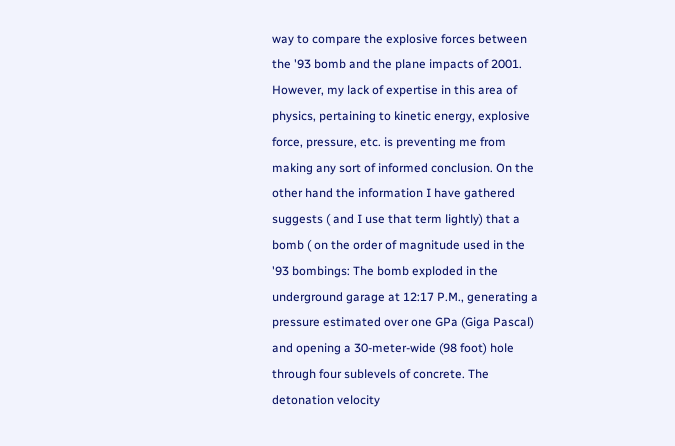way to compare the explosive forces between the '93 bomb and the plane impacts of 2001. However, my lack of expertise in this area of physics, pertaining to kinetic energy, explosive force, pressure, etc. is preventing me from making any sort of informed conclusion. On the other hand the information I have gathered suggests ( and I use that term lightly) that a bomb ( on the order of magnitude used in the '93 bombings: The bomb exploded in the underground garage at 12:17 P.M., generating a pressure estimated over one GPa (Giga Pascal) and opening a 30-meter-wide (98 foot) hole through four sublevels of concrete. The detonation velocity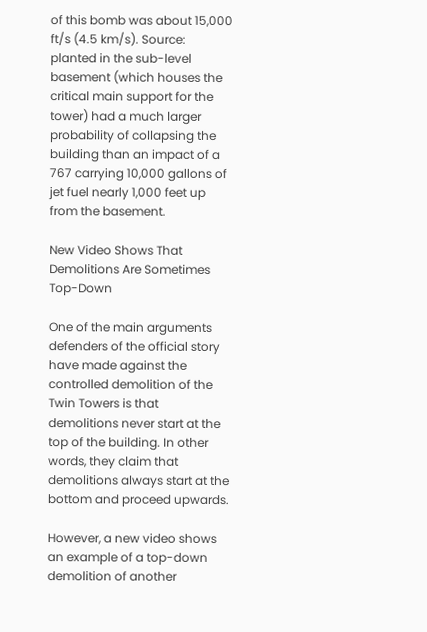of this bomb was about 15,000 ft/s (4.5 km/s). Source: planted in the sub-level basement (which houses the critical main support for the tower) had a much larger probability of collapsing the building than an impact of a 767 carrying 10,000 gallons of jet fuel nearly 1,000 feet up from the basement.

New Video Shows That Demolitions Are Sometimes Top-Down

One of the main arguments defenders of the official story have made against the controlled demolition of the Twin Towers is that demolitions never start at the top of the building. In other words, they claim that demolitions always start at the bottom and proceed upwards.

However, a new video shows an example of a top-down demolition of another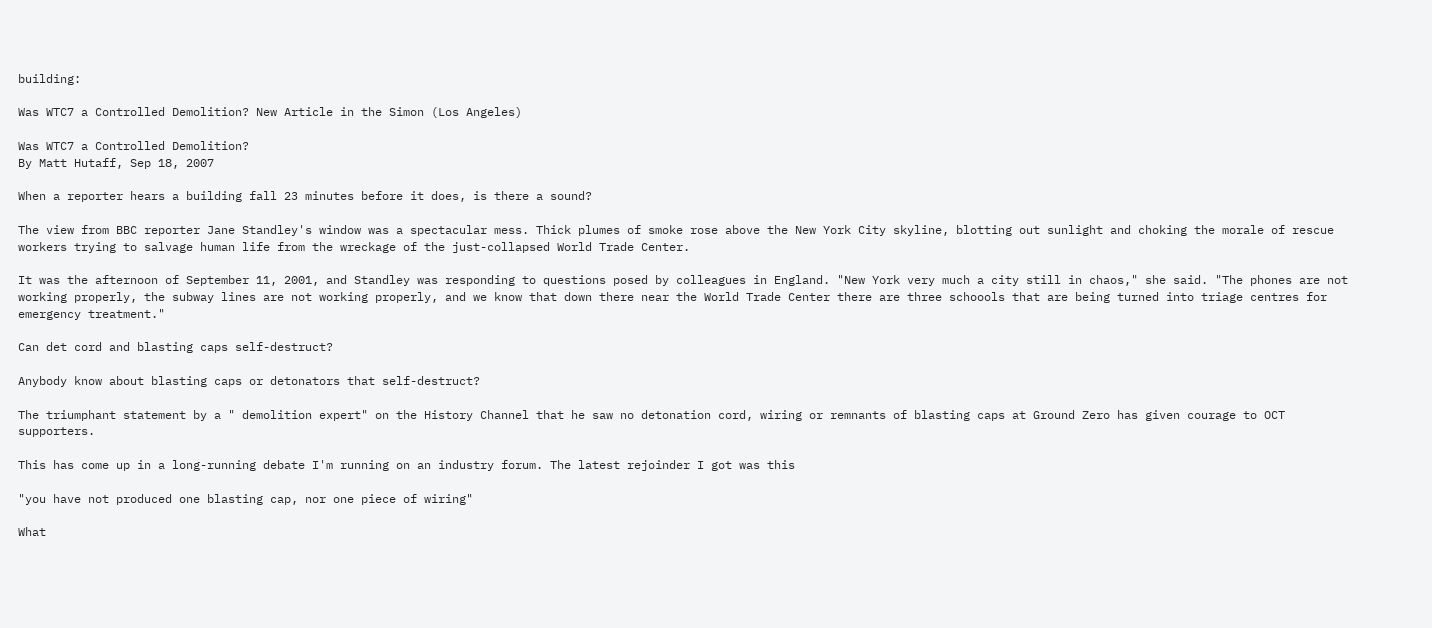building:

Was WTC7 a Controlled Demolition? New Article in the Simon (Los Angeles)

Was WTC7 a Controlled Demolition?
By Matt Hutaff, Sep 18, 2007

When a reporter hears a building fall 23 minutes before it does, is there a sound?

The view from BBC reporter Jane Standley's window was a spectacular mess. Thick plumes of smoke rose above the New York City skyline, blotting out sunlight and choking the morale of rescue workers trying to salvage human life from the wreckage of the just-collapsed World Trade Center.

It was the afternoon of September 11, 2001, and Standley was responding to questions posed by colleagues in England. "New York very much a city still in chaos," she said. "The phones are not working properly, the subway lines are not working properly, and we know that down there near the World Trade Center there are three schoools that are being turned into triage centres for emergency treatment."

Can det cord and blasting caps self-destruct?

Anybody know about blasting caps or detonators that self-destruct?

The triumphant statement by a " demolition expert" on the History Channel that he saw no detonation cord, wiring or remnants of blasting caps at Ground Zero has given courage to OCT supporters.

This has come up in a long-running debate I'm running on an industry forum. The latest rejoinder I got was this

"you have not produced one blasting cap, nor one piece of wiring"

What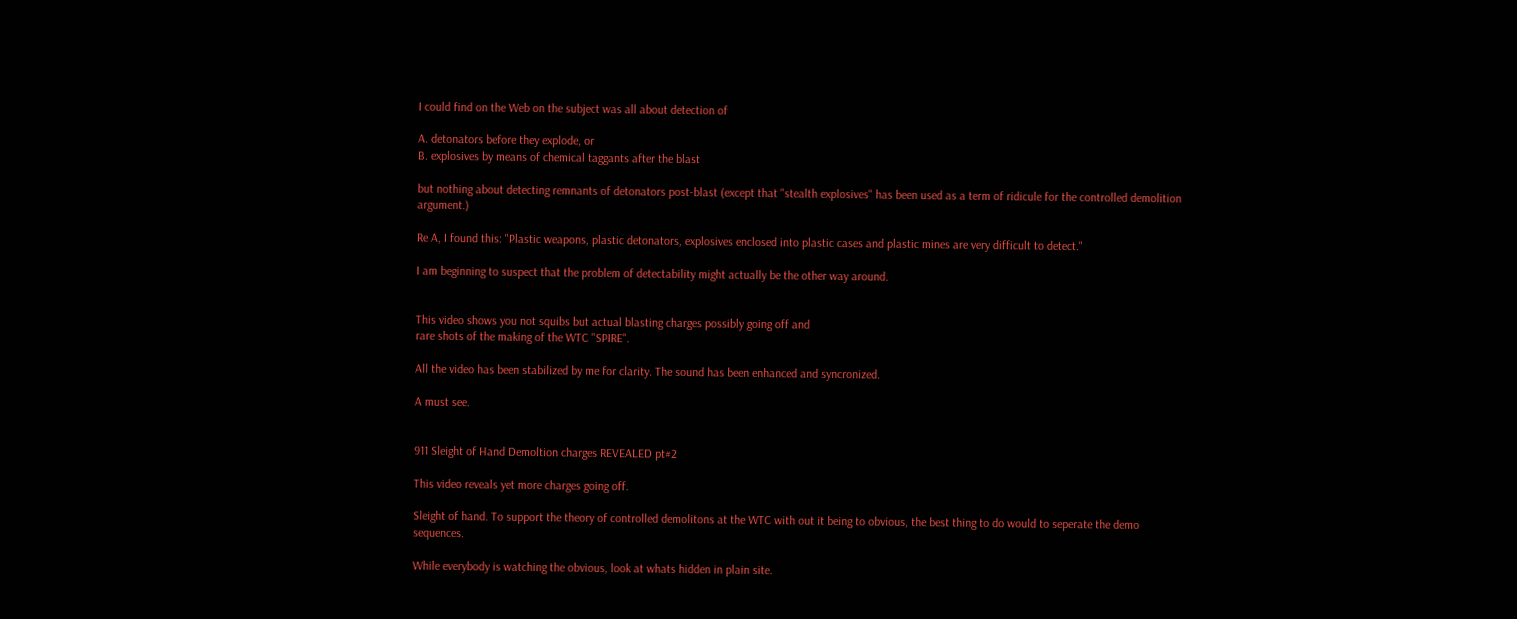I could find on the Web on the subject was all about detection of

A. detonators before they explode, or
B. explosives by means of chemical taggants after the blast

but nothing about detecting remnants of detonators post-blast (except that "stealth explosives" has been used as a term of ridicule for the controlled demolition argument.)

Re A, I found this: "Plastic weapons, plastic detonators, explosives enclosed into plastic cases and plastic mines are very difficult to detect."

I am beginning to suspect that the problem of detectability might actually be the other way around.


This video shows you not squibs but actual blasting charges possibly going off and
rare shots of the making of the WTC "SPIRE".

All the video has been stabilized by me for clarity. The sound has been enhanced and syncronized.

A must see.


911 Sleight of Hand Demoltion charges REVEALED pt#2

This video reveals yet more charges going off.

Sleight of hand. To support the theory of controlled demolitons at the WTC with out it being to obvious, the best thing to do would to seperate the demo sequences.

While everybody is watching the obvious, look at whats hidden in plain site.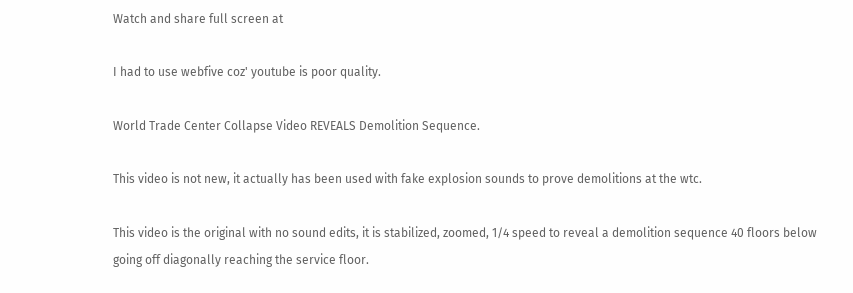Watch and share full screen at

I had to use webfive coz' youtube is poor quality.

World Trade Center Collapse Video REVEALS Demolition Sequence.

This video is not new, it actually has been used with fake explosion sounds to prove demolitions at the wtc.

This video is the original with no sound edits, it is stabilized, zoomed, 1/4 speed to reveal a demolition sequence 40 floors below going off diagonally reaching the service floor.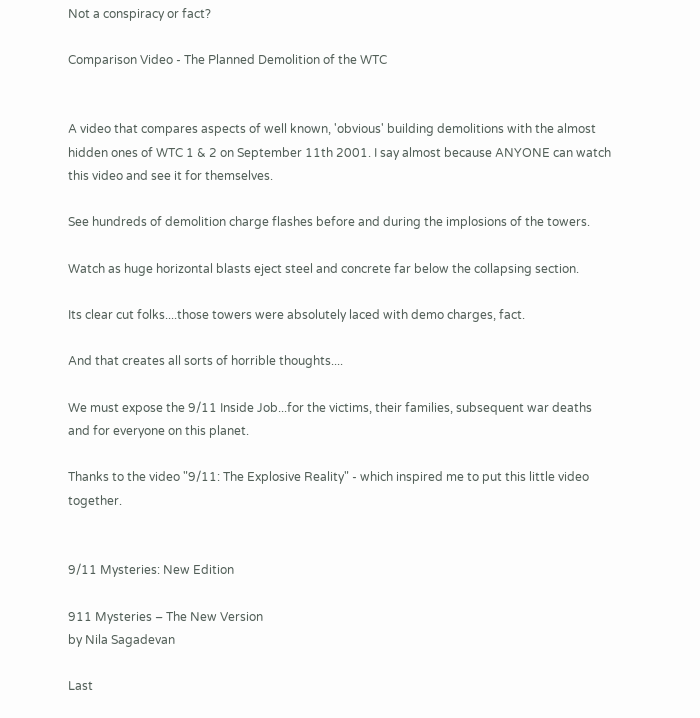Not a conspiracy or fact?

Comparison Video - The Planned Demolition of the WTC


A video that compares aspects of well known, 'obvious' building demolitions with the almost hidden ones of WTC 1 & 2 on September 11th 2001. I say almost because ANYONE can watch this video and see it for themselves.

See hundreds of demolition charge flashes before and during the implosions of the towers.

Watch as huge horizontal blasts eject steel and concrete far below the collapsing section.

Its clear cut folks....those towers were absolutely laced with demo charges, fact.

And that creates all sorts of horrible thoughts....

We must expose the 9/11 Inside Job...for the victims, their families, subsequent war deaths and for everyone on this planet.

Thanks to the video "9/11: The Explosive Reality" - which inspired me to put this little video together.


9/11 Mysteries: New Edition

911 Mysteries – The New Version
by Nila Sagadevan

Last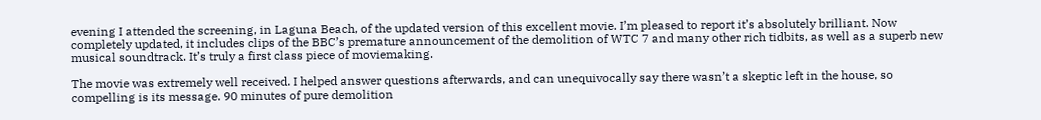evening I attended the screening, in Laguna Beach, of the updated version of this excellent movie. I’m pleased to report it’s absolutely brilliant. Now completely updated, it includes clips of the BBC’s premature announcement of the demolition of WTC 7 and many other rich tidbits, as well as a superb new musical soundtrack. It’s truly a first class piece of moviemaking.

The movie was extremely well received. I helped answer questions afterwards, and can unequivocally say there wasn’t a skeptic left in the house, so compelling is its message. 90 minutes of pure demolition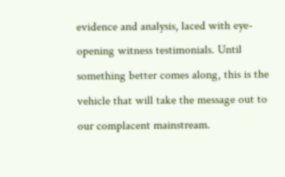evidence and analysis, laced with eye-opening witness testimonials. Until something better comes along, this is the vehicle that will take the message out to our complacent mainstream.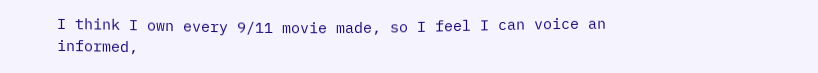I think I own every 9/11 movie made, so I feel I can voice an informed,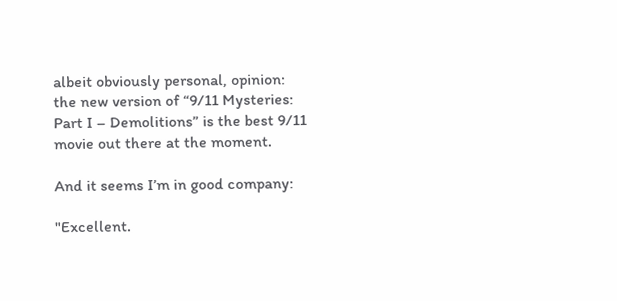albeit obviously personal, opinion: the new version of “9/11 Mysteries: Part I – Demolitions” is the best 9/11 movie out there at the moment.

And it seems I’m in good company:

"Excellent.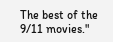The best of the 9/11 movies."